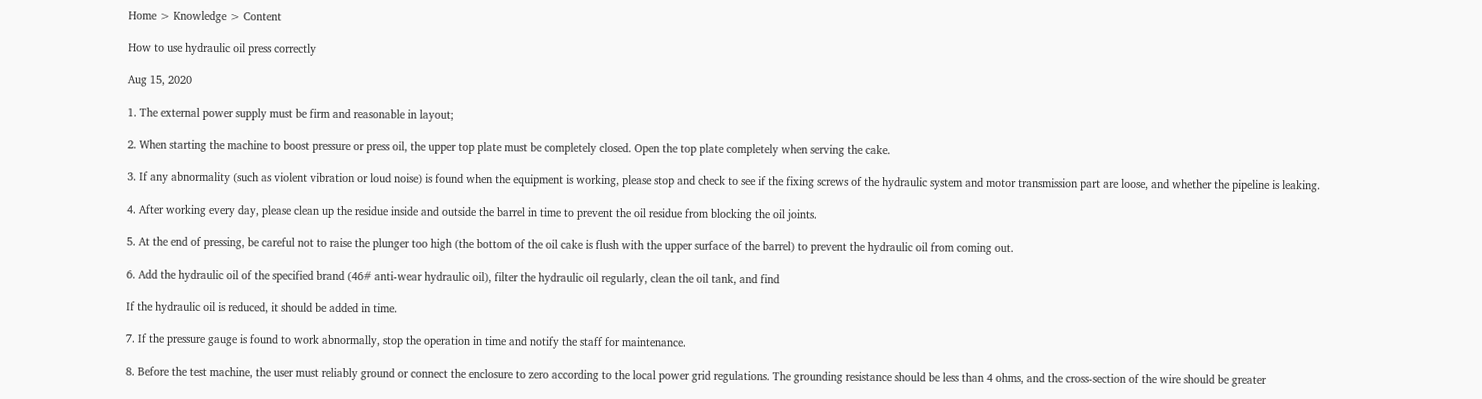Home > Knowledge > Content

How to use hydraulic oil press correctly

Aug 15, 2020

1. The external power supply must be firm and reasonable in layout;

2. When starting the machine to boost pressure or press oil, the upper top plate must be completely closed. Open the top plate completely when serving the cake.

3. If any abnormality (such as violent vibration or loud noise) is found when the equipment is working, please stop and check to see if the fixing screws of the hydraulic system and motor transmission part are loose, and whether the pipeline is leaking.

4. After working every day, please clean up the residue inside and outside the barrel in time to prevent the oil residue from blocking the oil joints.

5. At the end of pressing, be careful not to raise the plunger too high (the bottom of the oil cake is flush with the upper surface of the barrel) to prevent the hydraulic oil from coming out.

6. Add the hydraulic oil of the specified brand (46# anti-wear hydraulic oil), filter the hydraulic oil regularly, clean the oil tank, and find

If the hydraulic oil is reduced, it should be added in time.

7. If the pressure gauge is found to work abnormally, stop the operation in time and notify the staff for maintenance.

8. Before the test machine, the user must reliably ground or connect the enclosure to zero according to the local power grid regulations. The grounding resistance should be less than 4 ohms, and the cross-section of the wire should be greater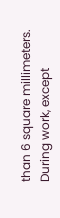than 6 square millimeters. During work, except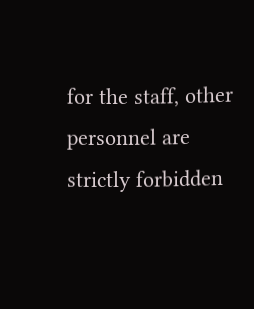for the staff, other personnel are strictly forbidden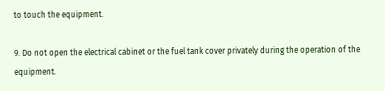to touch the equipment.

9. Do not open the electrical cabinet or the fuel tank cover privately during the operation of the equipment.